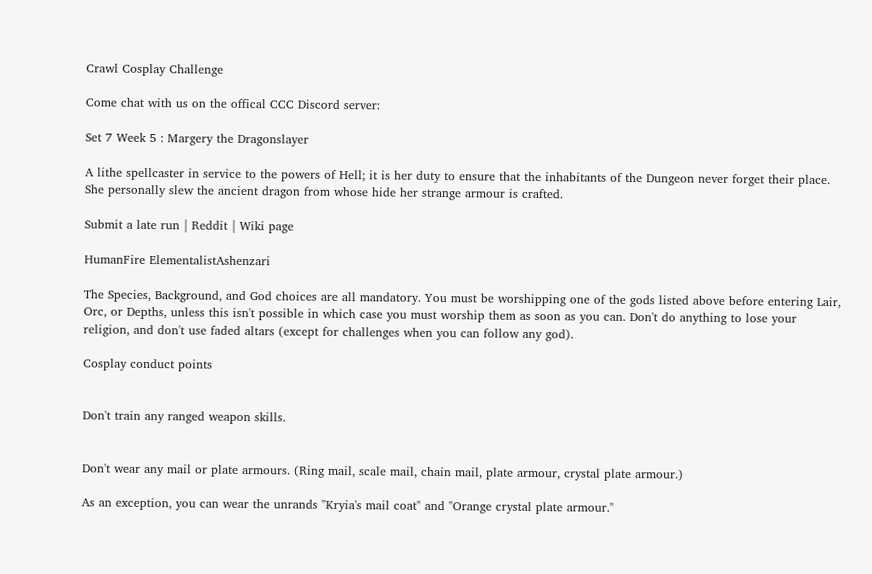Crawl Cosplay Challenge

Come chat with us on the offical CCC Discord server:

Set 7 Week 5 : Margery the Dragonslayer

A lithe spellcaster in service to the powers of Hell; it is her duty to ensure that the inhabitants of the Dungeon never forget their place. She personally slew the ancient dragon from whose hide her strange armour is crafted.

Submit a late run | Reddit | Wiki page

HumanFire ElementalistAshenzari

The Species, Background, and God choices are all mandatory. You must be worshipping one of the gods listed above before entering Lair, Orc, or Depths, unless this isn't possible in which case you must worship them as soon as you can. Don't do anything to lose your religion, and don't use faded altars (except for challenges when you can follow any god).

Cosplay conduct points


Don't train any ranged weapon skills.


Don't wear any mail or plate armours. (Ring mail, scale mail, chain mail, plate armour, crystal plate armour.)

As an exception, you can wear the unrands "Kryia's mail coat" and "Orange crystal plate armour."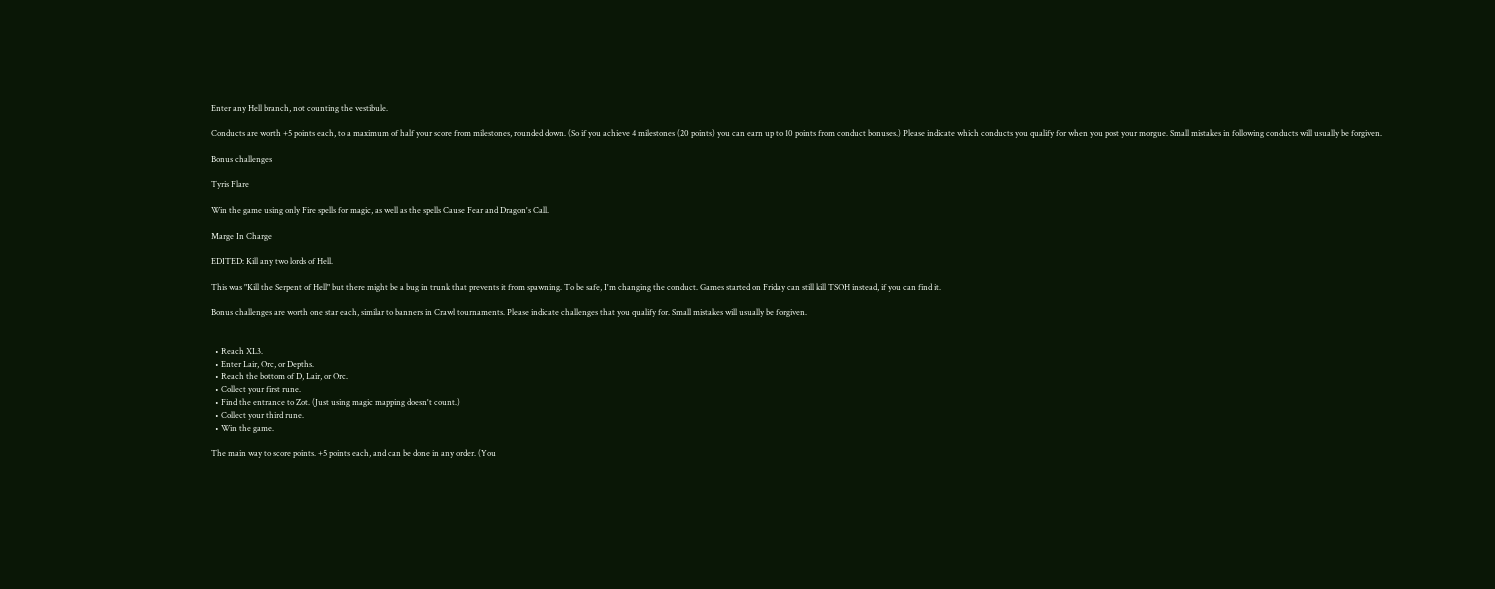Enter any Hell branch, not counting the vestibule.

Conducts are worth +5 points each, to a maximum of half your score from milestones, rounded down. (So if you achieve 4 milestones (20 points) you can earn up to 10 points from conduct bonuses.) Please indicate which conducts you qualify for when you post your morgue. Small mistakes in following conducts will usually be forgiven.

Bonus challenges

Tyris Flare

Win the game using only Fire spells for magic, as well as the spells Cause Fear and Dragon's Call.

Marge In Charge

EDITED: Kill any two lords of Hell.

This was "Kill the Serpent of Hell" but there might be a bug in trunk that prevents it from spawning. To be safe, I'm changing the conduct. Games started on Friday can still kill TSOH instead, if you can find it.

Bonus challenges are worth one star each, similar to banners in Crawl tournaments. Please indicate challenges that you qualify for. Small mistakes will usually be forgiven.


  • Reach XL3.
  • Enter Lair, Orc, or Depths.
  • Reach the bottom of D, Lair, or Orc.
  • Collect your first rune.
  • Find the entrance to Zot. (Just using magic mapping doesn't count.)
  • Collect your third rune.
  • Win the game.

The main way to score points. +5 points each, and can be done in any order. (You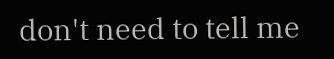don't need to tell me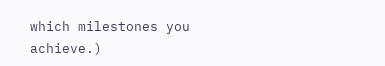which milestones you achieve.)